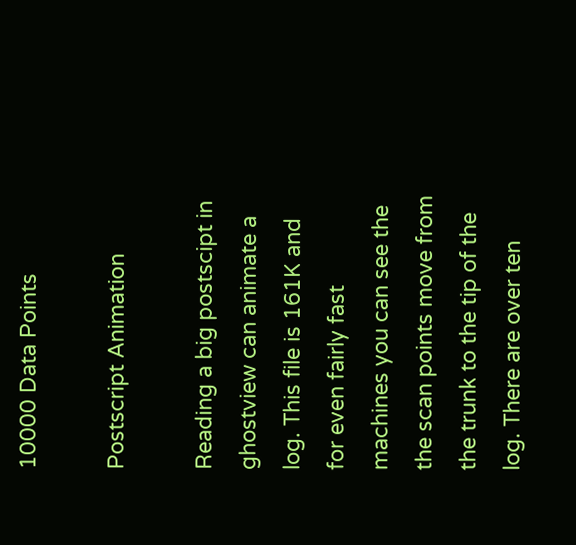10000 Data Points

Postscript Animation

Reading a big postscipt in ghostview can animate a log. This file is 161K and for even fairly fast machines you can see the the scan points move from the trunk to the tip of the log. There are over ten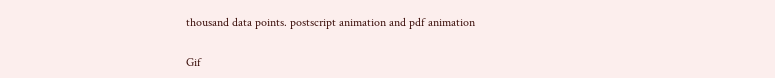thousand data points. postscript animation and pdf animation

Gif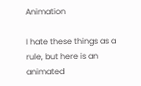Animation

I hate these things as a rule, but here is an animated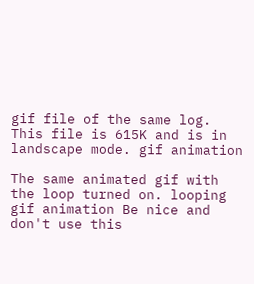gif file of the same log. This file is 615K and is in landscape mode. gif animation

The same animated gif with the loop turned on. looping gif animation Be nice and don't use this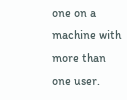one on a machine with more than one user.